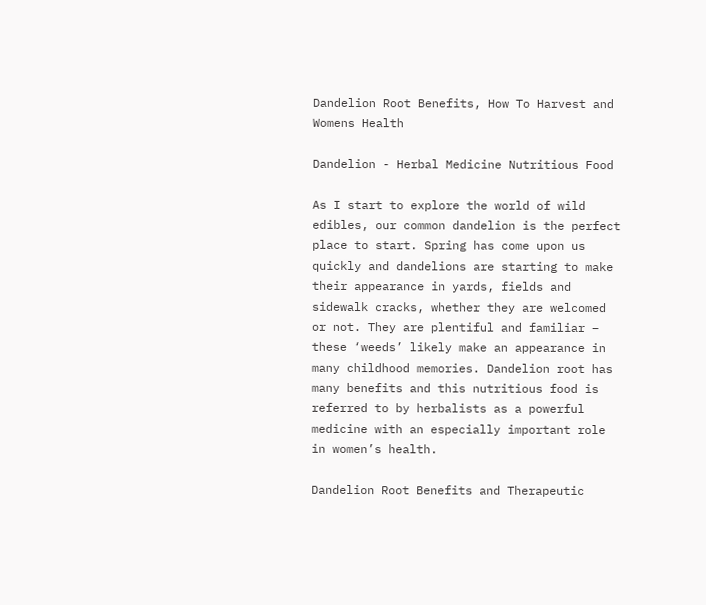Dandelion Root Benefits, How To Harvest and Womens Health

Dandelion - Herbal Medicine Nutritious Food

As I start to explore the world of wild edibles, our common dandelion is the perfect place to start. Spring has come upon us quickly and dandelions are starting to make their appearance in yards, fields and sidewalk cracks, whether they are welcomed or not. They are plentiful and familiar – these ‘weeds’ likely make an appearance in many childhood memories. Dandelion root has many benefits and this nutritious food is referred to by herbalists as a powerful medicine with an especially important role in women’s health.

Dandelion Root Benefits and Therapeutic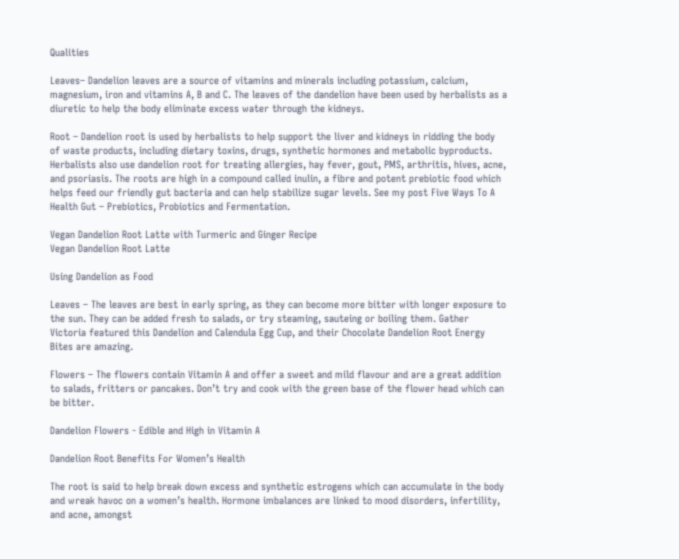Qualities

Leaves– Dandelion leaves are a source of vitamins and minerals including potassium, calcium, magnesium, iron and vitamins A, B and C. The leaves of the dandelion have been used by herbalists as a diuretic to help the body eliminate excess water through the kidneys.

Root – Dandelion root is used by herbalists to help support the liver and kidneys in ridding the body of waste products, including dietary toxins, drugs, synthetic hormones and metabolic byproducts. Herbalists also use dandelion root for treating allergies, hay fever, gout, PMS, arthritis, hives, acne, and psoriasis. The roots are high in a compound called inulin, a fibre and potent prebiotic food which helps feed our friendly gut bacteria and can help stabilize sugar levels. See my post Five Ways To A Health Gut – Prebiotics, Probiotics and Fermentation.

Vegan Dandelion Root Latte with Turmeric and Ginger Recipe
Vegan Dandelion Root Latte

Using Dandelion as Food

Leaves – The leaves are best in early spring, as they can become more bitter with longer exposure to the sun. They can be added fresh to salads, or try steaming, sauteing or boiling them. Gather Victoria featured this Dandelion and Calendula Egg Cup, and their Chocolate Dandelion Root Energy Bites are amazing.

Flowers – The flowers contain Vitamin A and offer a sweet and mild flavour and are a great addition to salads, fritters or pancakes. Don’t try and cook with the green base of the flower head which can be bitter.

Dandelion Flowers - Edible and High in Vitamin A

Dandelion Root Benefits For Women’s Health

The root is said to help break down excess and synthetic estrogens which can accumulate in the body and wreak havoc on a women’s health. Hormone imbalances are linked to mood disorders, infertility, and acne, amongst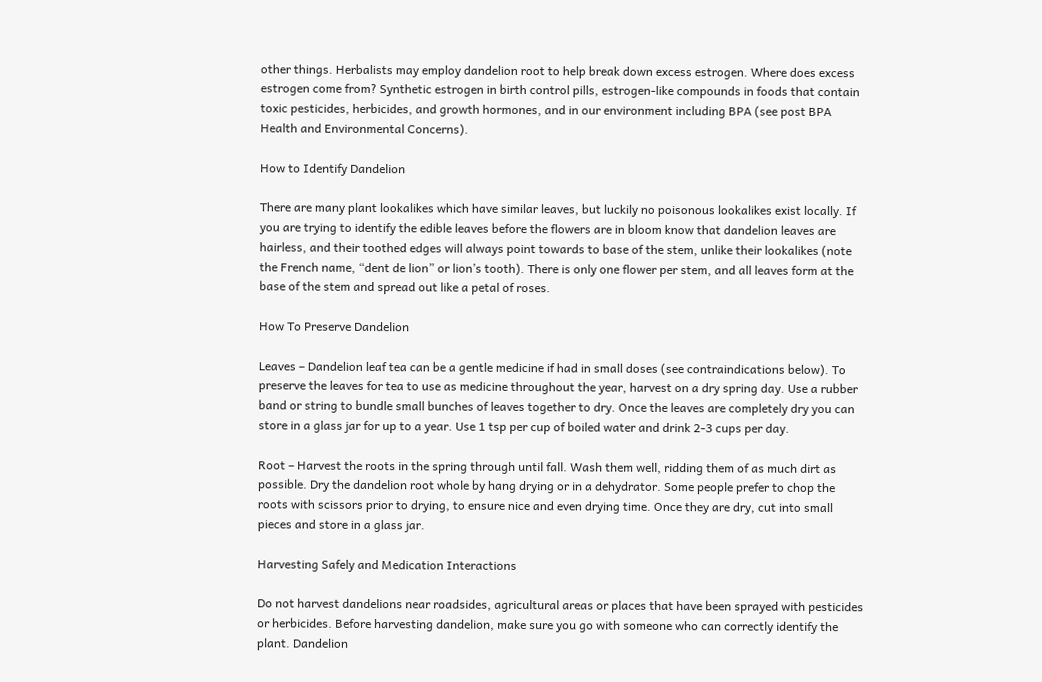other things. Herbalists may employ dandelion root to help break down excess estrogen. Where does excess estrogen come from? Synthetic estrogen in birth control pills, estrogen-like compounds in foods that contain toxic pesticides, herbicides, and growth hormones, and in our environment including BPA (see post BPA Health and Environmental Concerns).

How to Identify Dandelion

There are many plant lookalikes which have similar leaves, but luckily no poisonous lookalikes exist locally. If you are trying to identify the edible leaves before the flowers are in bloom know that dandelion leaves are hairless, and their toothed edges will always point towards to base of the stem, unlike their lookalikes (note the French name, “dent de lion” or lion’s tooth). There is only one flower per stem, and all leaves form at the base of the stem and spread out like a petal of roses.

How To Preserve Dandelion

Leaves – Dandelion leaf tea can be a gentle medicine if had in small doses (see contraindications below). To preserve the leaves for tea to use as medicine throughout the year, harvest on a dry spring day. Use a rubber band or string to bundle small bunches of leaves together to dry. Once the leaves are completely dry you can store in a glass jar for up to a year. Use 1 tsp per cup of boiled water and drink 2-3 cups per day.

Root – Harvest the roots in the spring through until fall. Wash them well, ridding them of as much dirt as possible. Dry the dandelion root whole by hang drying or in a dehydrator. Some people prefer to chop the roots with scissors prior to drying, to ensure nice and even drying time. Once they are dry, cut into small pieces and store in a glass jar.

Harvesting Safely and Medication Interactions

Do not harvest dandelions near roadsides, agricultural areas or places that have been sprayed with pesticides or herbicides. Before harvesting dandelion, make sure you go with someone who can correctly identify the plant. Dandelion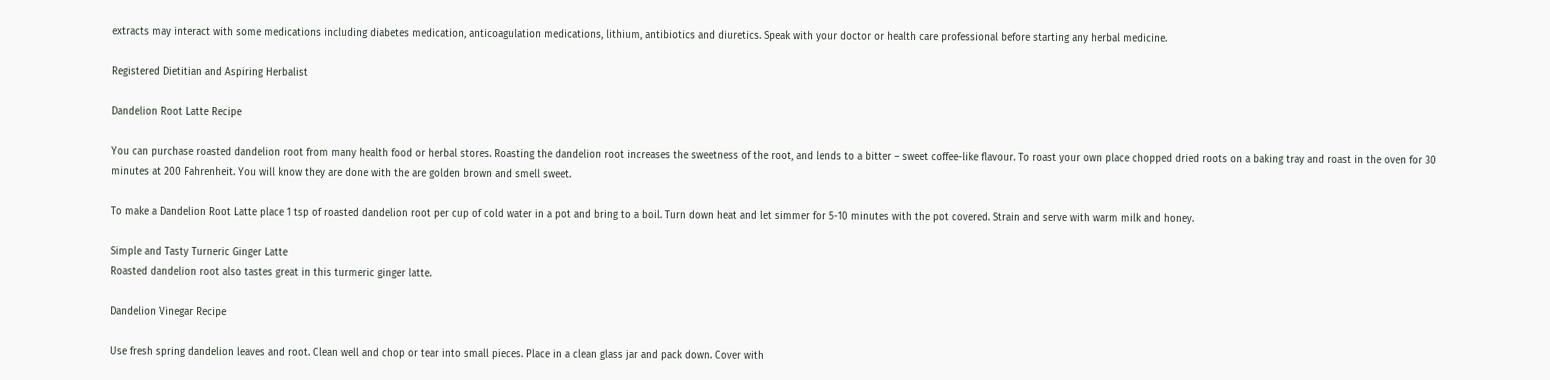extracts may interact with some medications including diabetes medication, anticoagulation medications, lithium, antibiotics and diuretics. Speak with your doctor or health care professional before starting any herbal medicine.

Registered Dietitian and Aspiring Herbalist

Dandelion Root Latte Recipe

You can purchase roasted dandelion root from many health food or herbal stores. Roasting the dandelion root increases the sweetness of the root, and lends to a bitter – sweet coffee-like flavour. To roast your own place chopped dried roots on a baking tray and roast in the oven for 30 minutes at 200 Fahrenheit. You will know they are done with the are golden brown and smell sweet.

To make a Dandelion Root Latte place 1 tsp of roasted dandelion root per cup of cold water in a pot and bring to a boil. Turn down heat and let simmer for 5-10 minutes with the pot covered. Strain and serve with warm milk and honey.

Simple and Tasty Turneric Ginger Latte
Roasted dandelion root also tastes great in this turmeric ginger latte.

Dandelion Vinegar Recipe

Use fresh spring dandelion leaves and root. Clean well and chop or tear into small pieces. Place in a clean glass jar and pack down. Cover with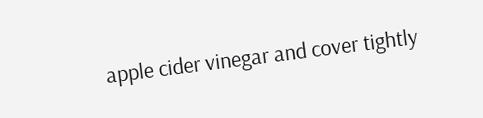apple cider vinegar and cover tightly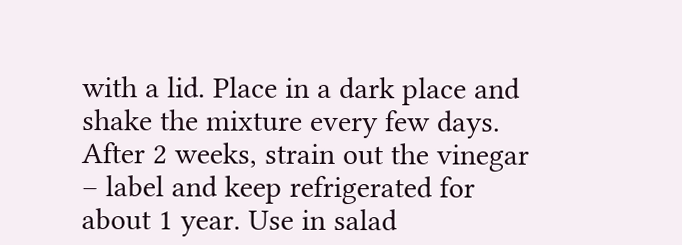with a lid. Place in a dark place and shake the mixture every few days. After 2 weeks, strain out the vinegar – label and keep refrigerated for about 1 year. Use in salad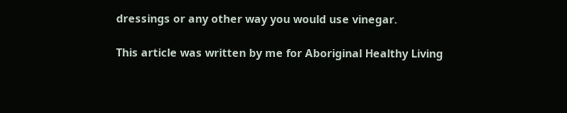dressings or any other way you would use vinegar.

This article was written by me for Aboriginal Healthy Living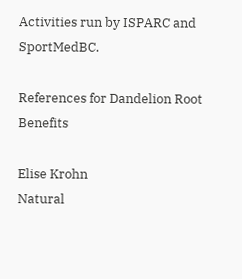Activities run by ISPARC and SportMedBC.

References for Dandelion Root Benefits

Elise Krohn
Natural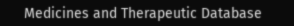Medicines and Therapeutic Database